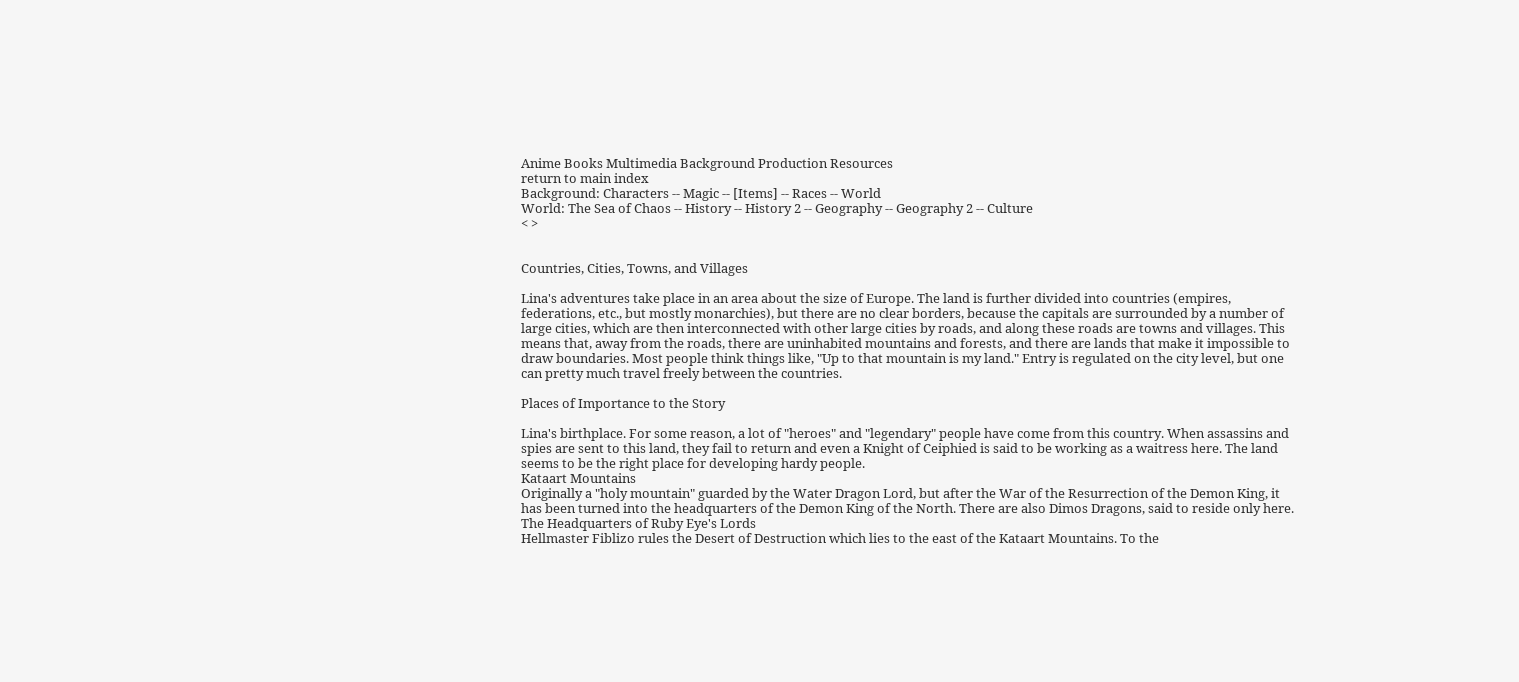Anime Books Multimedia Background Production Resources
return to main index
Background: Characters -- Magic -- [Items] -- Races -- World
World: The Sea of Chaos -- History -- History 2 -- Geography -- Geography 2 -- Culture
< >


Countries, Cities, Towns, and Villages

Lina's adventures take place in an area about the size of Europe. The land is further divided into countries (empires, federations, etc., but mostly monarchies), but there are no clear borders, because the capitals are surrounded by a number of large cities, which are then interconnected with other large cities by roads, and along these roads are towns and villages. This means that, away from the roads, there are uninhabited mountains and forests, and there are lands that make it impossible to draw boundaries. Most people think things like, "Up to that mountain is my land." Entry is regulated on the city level, but one can pretty much travel freely between the countries.

Places of Importance to the Story

Lina's birthplace. For some reason, a lot of "heroes" and "legendary" people have come from this country. When assassins and spies are sent to this land, they fail to return and even a Knight of Ceiphied is said to be working as a waitress here. The land seems to be the right place for developing hardy people.
Kataart Mountains
Originally a "holy mountain" guarded by the Water Dragon Lord, but after the War of the Resurrection of the Demon King, it has been turned into the headquarters of the Demon King of the North. There are also Dimos Dragons, said to reside only here.
The Headquarters of Ruby Eye's Lords
Hellmaster Fiblizo rules the Desert of Destruction which lies to the east of the Kataart Mountains. To the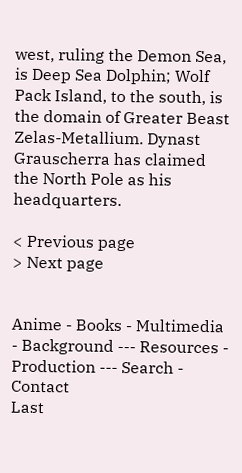west, ruling the Demon Sea, is Deep Sea Dolphin; Wolf Pack Island, to the south, is the domain of Greater Beast Zelas-Metallium. Dynast Grauscherra has claimed the North Pole as his headquarters.

< Previous page
> Next page


Anime - Books - Multimedia - Background --- Resources - Production --- Search - Contact
Last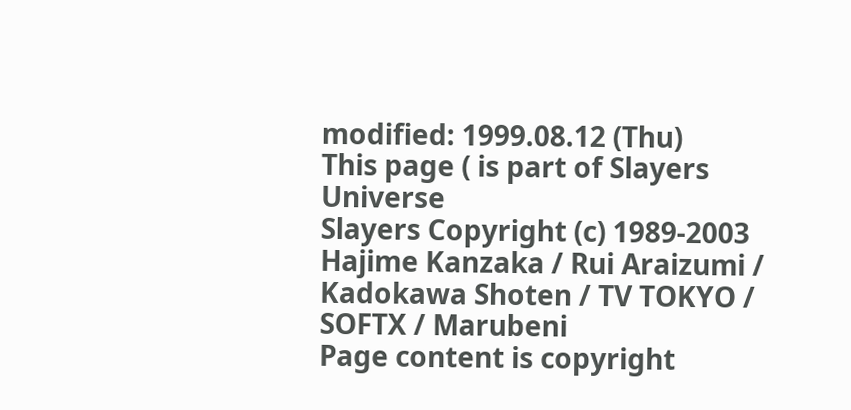modified: 1999.08.12 (Thu)
This page ( is part of Slayers Universe
Slayers Copyright (c) 1989-2003 Hajime Kanzaka / Rui Araizumi / Kadokawa Shoten / TV TOKYO / SOFTX / Marubeni
Page content is copyright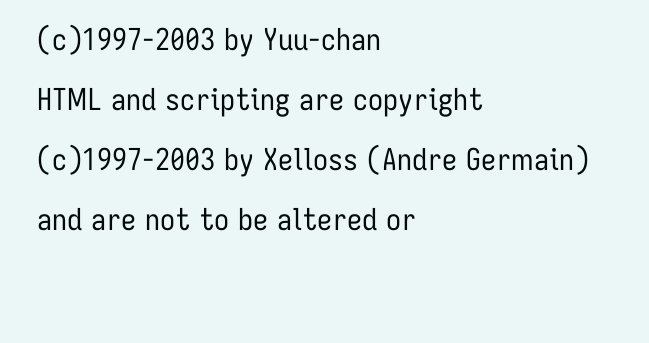(c)1997-2003 by Yuu-chan
HTML and scripting are copyright (c)1997-2003 by Xelloss (Andre Germain)
and are not to be altered or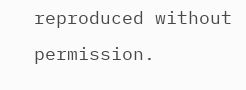reproduced without permission.